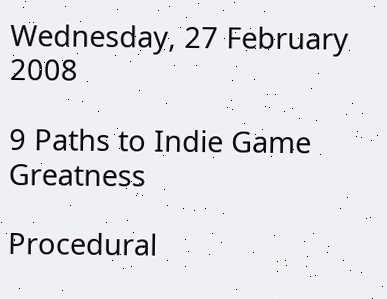Wednesday, 27 February 2008

9 Paths to Indie Game Greatness

Procedural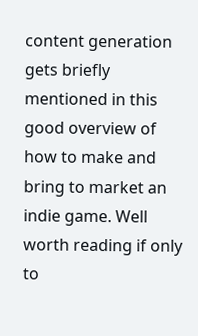content generation gets briefly mentioned in this good overview of how to make and bring to market an indie game. Well worth reading if only to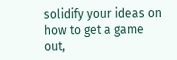solidify your ideas on how to get a game out,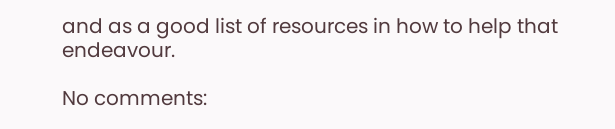and as a good list of resources in how to help that endeavour.

No comments: